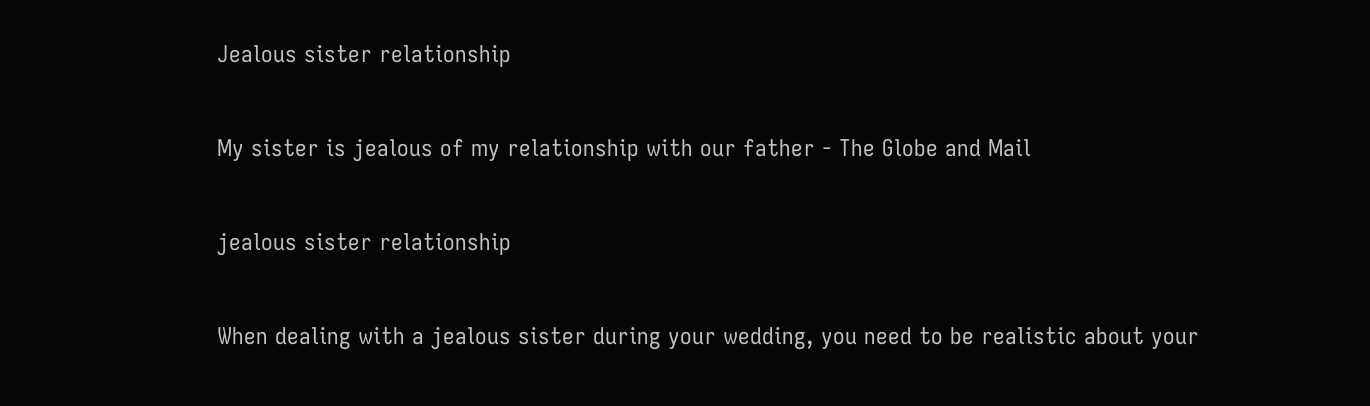Jealous sister relationship

My sister is jealous of my relationship with our father - The Globe and Mail

jealous sister relationship

When dealing with a jealous sister during your wedding, you need to be realistic about your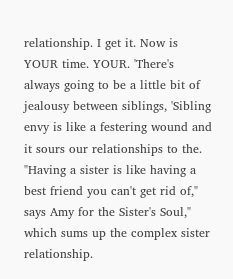relationship. I get it. Now is YOUR time. YOUR. 'There's always going to be a little bit of jealousy between siblings, 'Sibling envy is like a festering wound and it sours our relationships to the. "Having a sister is like having a best friend you can't get rid of," says Amy for the Sister's Soul," which sums up the complex sister relationship.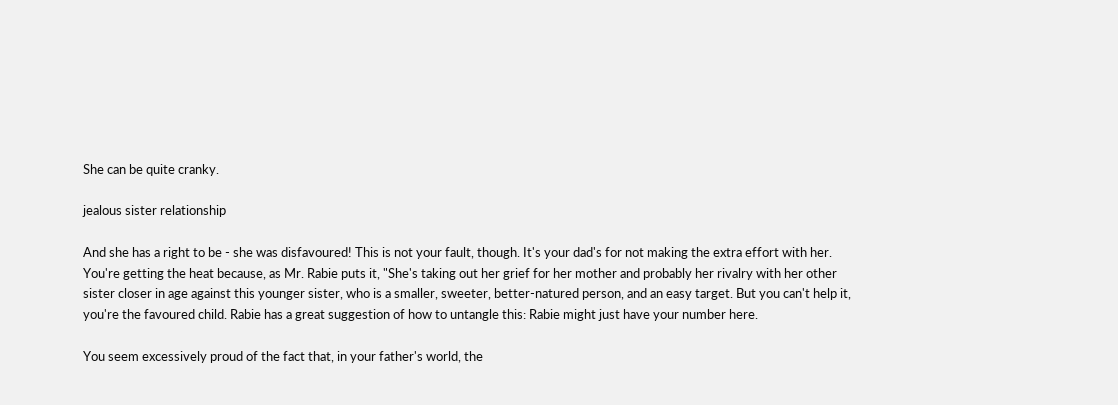She can be quite cranky.

jealous sister relationship

And she has a right to be - she was disfavoured! This is not your fault, though. It's your dad's for not making the extra effort with her. You're getting the heat because, as Mr. Rabie puts it, "She's taking out her grief for her mother and probably her rivalry with her other sister closer in age against this younger sister, who is a smaller, sweeter, better-natured person, and an easy target. But you can't help it, you're the favoured child. Rabie has a great suggestion of how to untangle this: Rabie might just have your number here.

You seem excessively proud of the fact that, in your father's world, the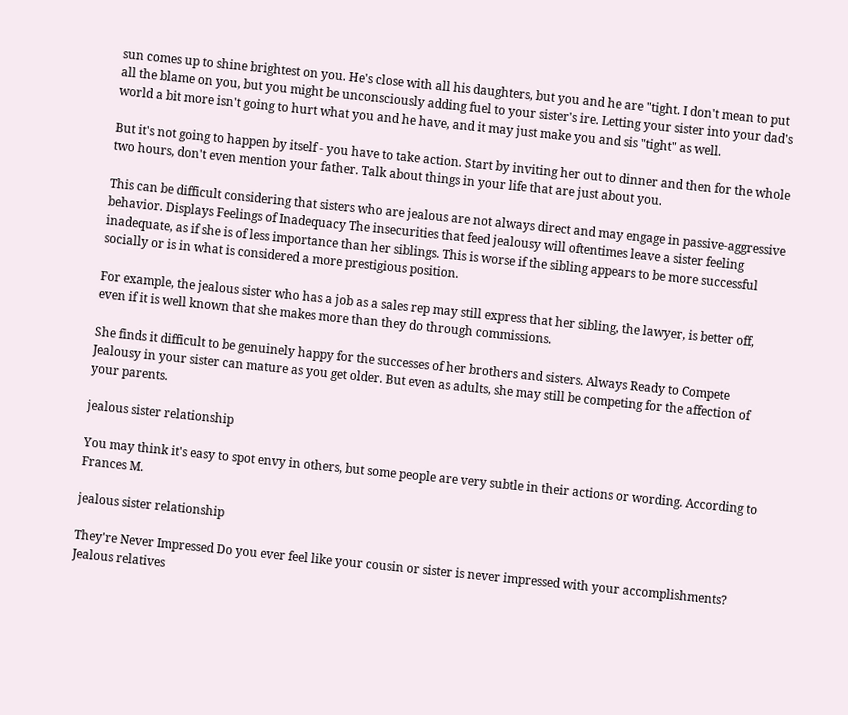sun comes up to shine brightest on you. He's close with all his daughters, but you and he are "tight. I don't mean to put all the blame on you, but you might be unconsciously adding fuel to your sister's ire. Letting your sister into your dad's world a bit more isn't going to hurt what you and he have, and it may just make you and sis "tight" as well.

But it's not going to happen by itself - you have to take action. Start by inviting her out to dinner and then for the whole two hours, don't even mention your father. Talk about things in your life that are just about you.

This can be difficult considering that sisters who are jealous are not always direct and may engage in passive-aggressive behavior. Displays Feelings of Inadequacy The insecurities that feed jealousy will oftentimes leave a sister feeling inadequate, as if she is of less importance than her siblings. This is worse if the sibling appears to be more successful socially or is in what is considered a more prestigious position.

For example, the jealous sister who has a job as a sales rep may still express that her sibling, the lawyer, is better off, even if it is well known that she makes more than they do through commissions.

She finds it difficult to be genuinely happy for the successes of her brothers and sisters. Always Ready to Compete Jealousy in your sister can mature as you get older. But even as adults, she may still be competing for the affection of your parents.

jealous sister relationship

You may think it's easy to spot envy in others, but some people are very subtle in their actions or wording. According to Frances M.

jealous sister relationship

They're Never Impressed Do you ever feel like your cousin or sister is never impressed with your accomplishments? Jealous relatives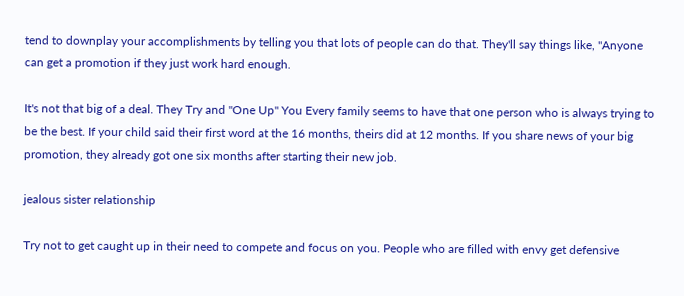tend to downplay your accomplishments by telling you that lots of people can do that. They'll say things like, "Anyone can get a promotion if they just work hard enough.

It's not that big of a deal. They Try and "One Up" You Every family seems to have that one person who is always trying to be the best. If your child said their first word at the 16 months, theirs did at 12 months. If you share news of your big promotion, they already got one six months after starting their new job.

jealous sister relationship

Try not to get caught up in their need to compete and focus on you. People who are filled with envy get defensive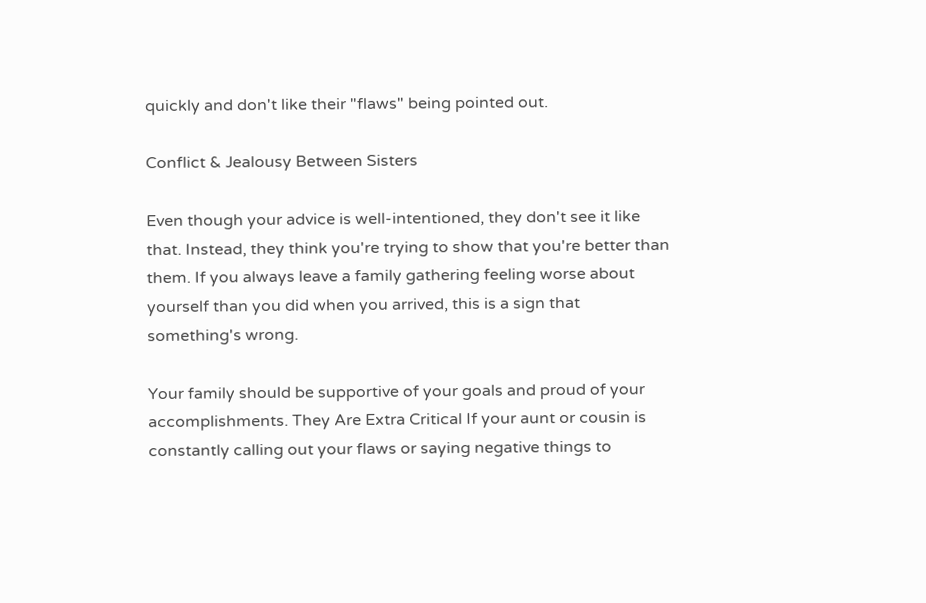quickly and don't like their "flaws" being pointed out.

Conflict & Jealousy Between Sisters

Even though your advice is well-intentioned, they don't see it like that. Instead, they think you're trying to show that you're better than them. If you always leave a family gathering feeling worse about yourself than you did when you arrived, this is a sign that something's wrong.

Your family should be supportive of your goals and proud of your accomplishments. They Are Extra Critical If your aunt or cousin is constantly calling out your flaws or saying negative things to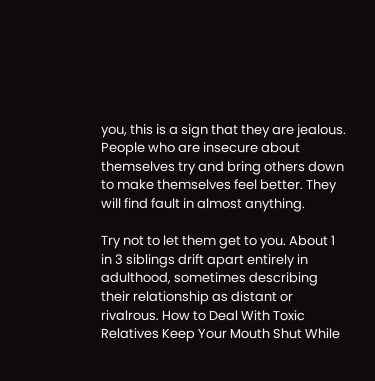you, this is a sign that they are jealous. People who are insecure about themselves try and bring others down to make themselves feel better. They will find fault in almost anything.

Try not to let them get to you. About 1 in 3 siblings drift apart entirely in adulthood, sometimes describing their relationship as distant or rivalrous. How to Deal With Toxic Relatives Keep Your Mouth Shut While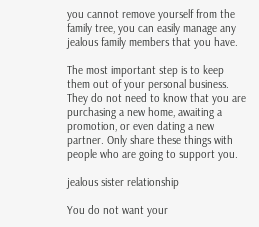you cannot remove yourself from the family tree, you can easily manage any jealous family members that you have.

The most important step is to keep them out of your personal business. They do not need to know that you are purchasing a new home, awaiting a promotion, or even dating a new partner. Only share these things with people who are going to support you.

jealous sister relationship

You do not want your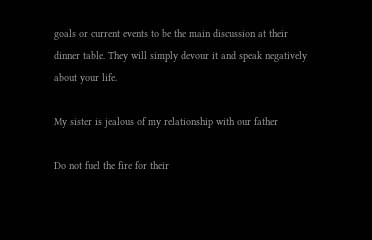goals or current events to be the main discussion at their dinner table. They will simply devour it and speak negatively about your life.

My sister is jealous of my relationship with our father

Do not fuel the fire for their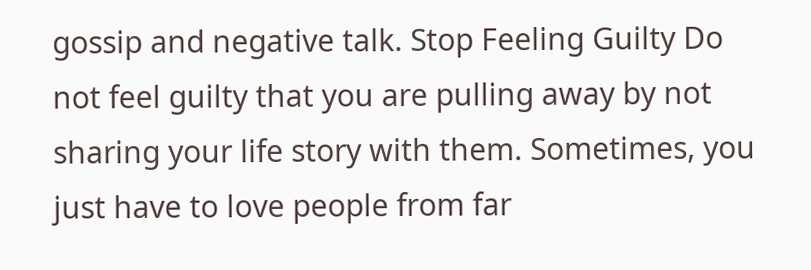gossip and negative talk. Stop Feeling Guilty Do not feel guilty that you are pulling away by not sharing your life story with them. Sometimes, you just have to love people from far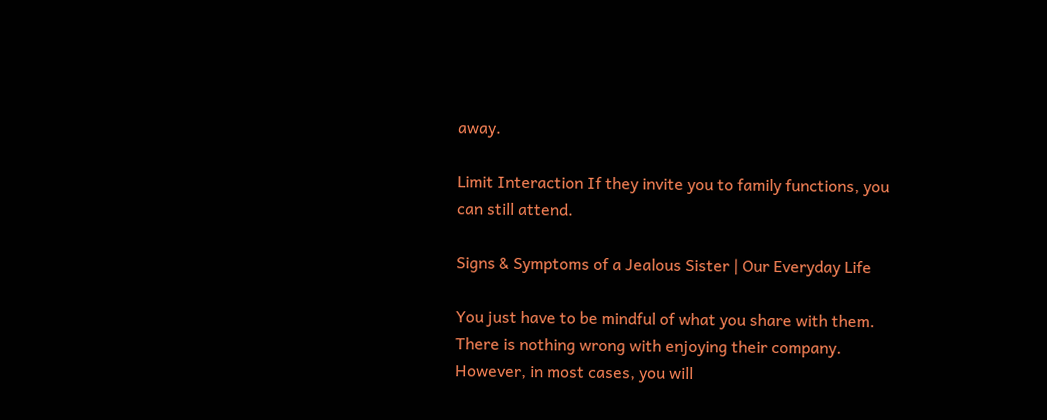away.

Limit Interaction If they invite you to family functions, you can still attend.

Signs & Symptoms of a Jealous Sister | Our Everyday Life

You just have to be mindful of what you share with them. There is nothing wrong with enjoying their company. However, in most cases, you will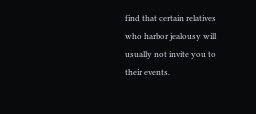find that certain relatives who harbor jealousy will usually not invite you to their events.